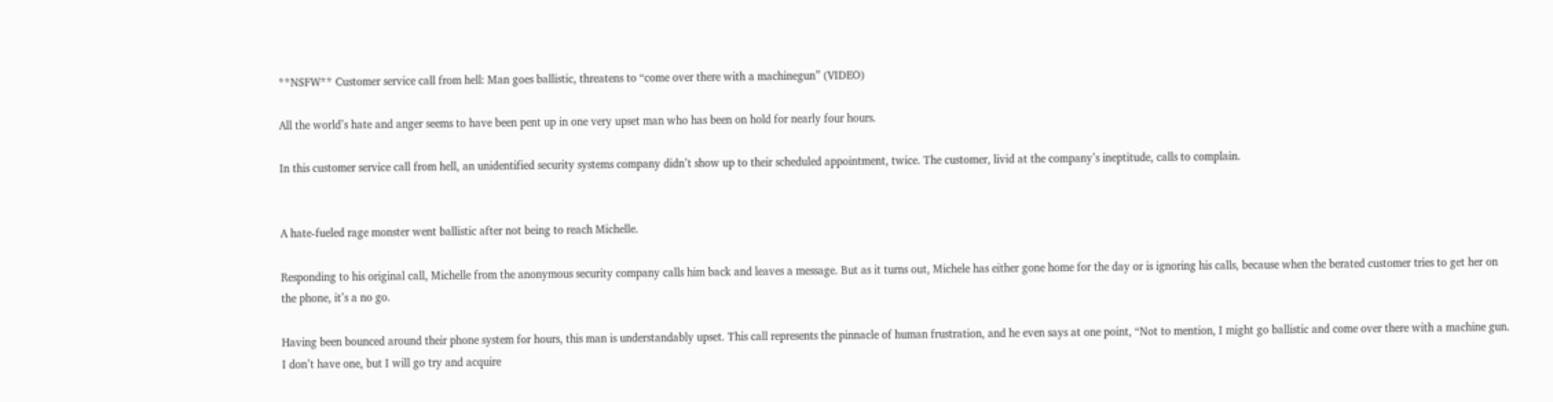**NSFW** Customer service call from hell: Man goes ballistic, threatens to “come over there with a machinegun” (VIDEO)

All the world’s hate and anger seems to have been pent up in one very upset man who has been on hold for nearly four hours.

In this customer service call from hell, an unidentified security systems company didn’t show up to their scheduled appointment, twice. The customer, livid at the company’s ineptitude, calls to complain.


A hate-fueled rage monster went ballistic after not being to reach Michelle.

Responding to his original call, Michelle from the anonymous security company calls him back and leaves a message. But as it turns out, Michele has either gone home for the day or is ignoring his calls, because when the berated customer tries to get her on the phone, it’s a no go.

Having been bounced around their phone system for hours, this man is understandably upset. This call represents the pinnacle of human frustration, and he even says at one point, “Not to mention, I might go ballistic and come over there with a machine gun. I don’t have one, but I will go try and acquire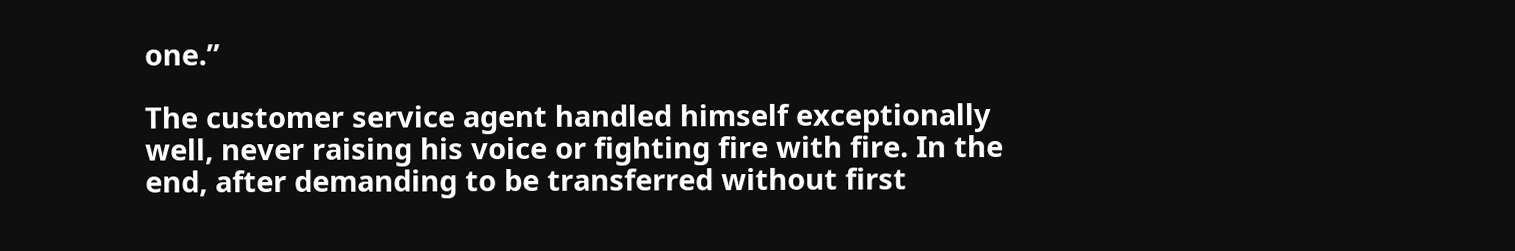one.”

The customer service agent handled himself exceptionally well, never raising his voice or fighting fire with fire. In the end, after demanding to be transferred without first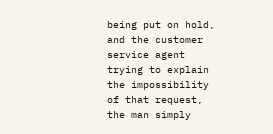being put on hold, and the customer service agent trying to explain the impossibility of that request, the man simply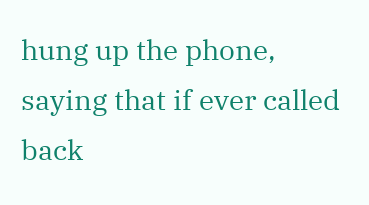hung up the phone, saying that if ever called back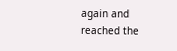again and reached the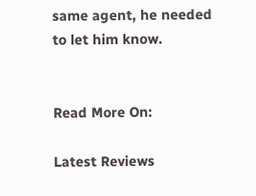same agent, he needed to let him know.


Read More On:

Latest Reviews